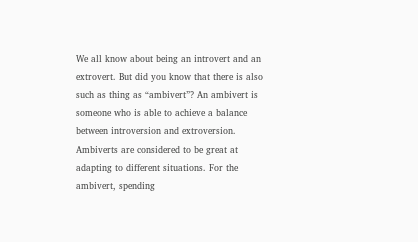We all know about being an introvert and an extrovert. But did you know that there is also such as thing as “ambivert”? An ambivert is someone who is able to achieve a balance between introversion and extroversion. Ambiverts are considered to be great at adapting to different situations. For the ambivert, spending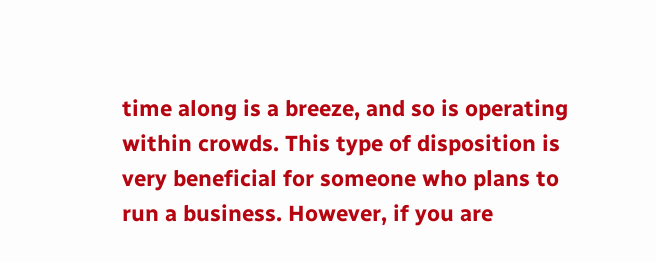time along is a breeze, and so is operating within crowds. This type of disposition is very beneficial for someone who plans to run a business. However, if you are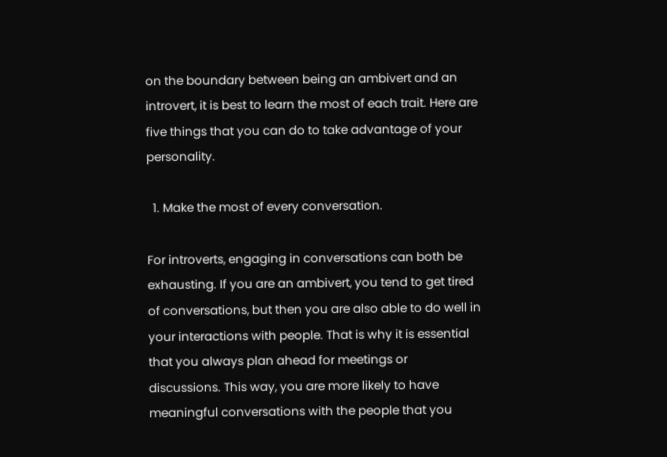on the boundary between being an ambivert and an introvert, it is best to learn the most of each trait. Here are five things that you can do to take advantage of your personality.

  1. Make the most of every conversation.

For introverts, engaging in conversations can both be exhausting. If you are an ambivert, you tend to get tired of conversations, but then you are also able to do well in your interactions with people. That is why it is essential that you always plan ahead for meetings or discussions. This way, you are more likely to have meaningful conversations with the people that you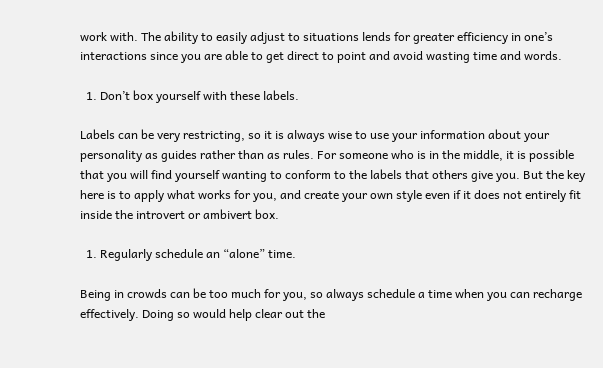work with. The ability to easily adjust to situations lends for greater efficiency in one’s interactions since you are able to get direct to point and avoid wasting time and words.

  1. Don’t box yourself with these labels.

Labels can be very restricting, so it is always wise to use your information about your personality as guides rather than as rules. For someone who is in the middle, it is possible that you will find yourself wanting to conform to the labels that others give you. But the key here is to apply what works for you, and create your own style even if it does not entirely fit inside the introvert or ambivert box.

  1. Regularly schedule an “alone” time.

Being in crowds can be too much for you, so always schedule a time when you can recharge effectively. Doing so would help clear out the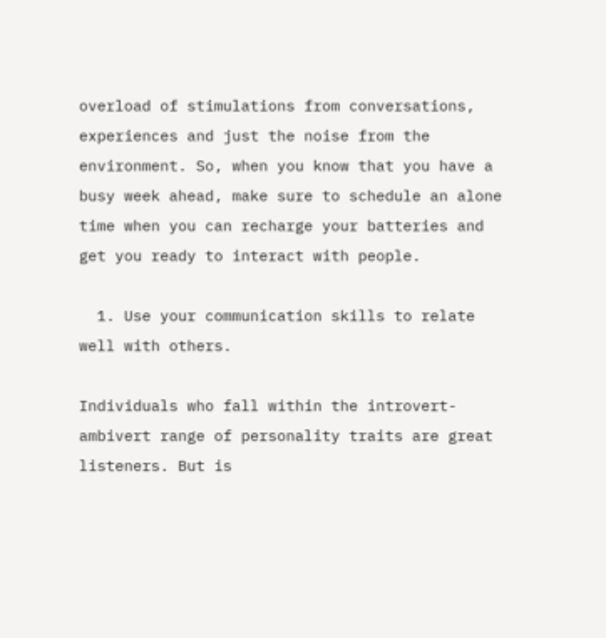overload of stimulations from conversations, experiences and just the noise from the environment. So, when you know that you have a busy week ahead, make sure to schedule an alone time when you can recharge your batteries and get you ready to interact with people.

  1. Use your communication skills to relate well with others.

Individuals who fall within the introvert-ambivert range of personality traits are great listeners. But is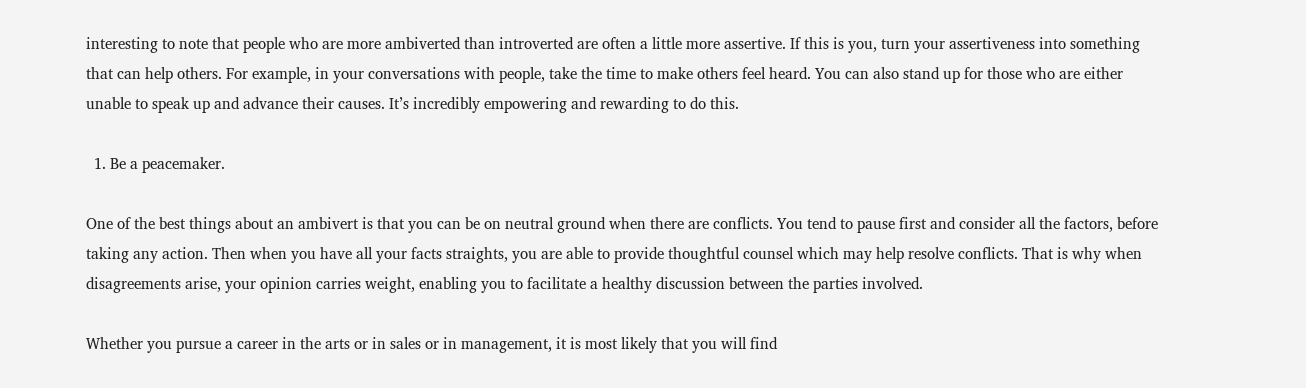interesting to note that people who are more ambiverted than introverted are often a little more assertive. If this is you, turn your assertiveness into something that can help others. For example, in your conversations with people, take the time to make others feel heard. You can also stand up for those who are either unable to speak up and advance their causes. It’s incredibly empowering and rewarding to do this.

  1. Be a peacemaker.

One of the best things about an ambivert is that you can be on neutral ground when there are conflicts. You tend to pause first and consider all the factors, before taking any action. Then when you have all your facts straights, you are able to provide thoughtful counsel which may help resolve conflicts. That is why when disagreements arise, your opinion carries weight, enabling you to facilitate a healthy discussion between the parties involved.

Whether you pursue a career in the arts or in sales or in management, it is most likely that you will find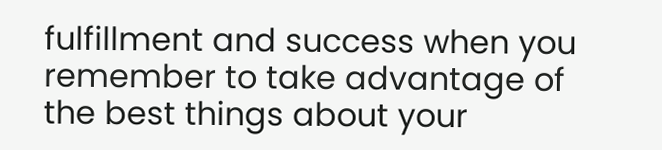fulfillment and success when you remember to take advantage of the best things about your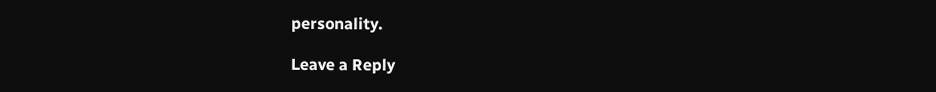personality.

Leave a Reply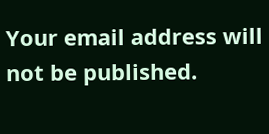Your email address will not be published.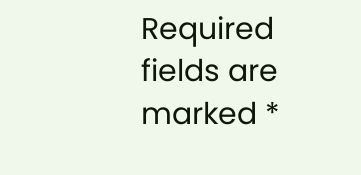Required fields are marked *